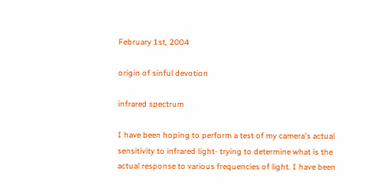February 1st, 2004

origin of sinful devotion

infrared spectrum

I have been hoping to perform a test of my camera's actual sensitivity to infrared light- trying to determine what is the actual response to various frequencies of light. I have been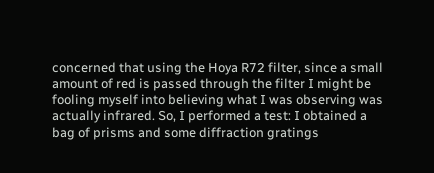concerned that using the Hoya R72 filter, since a small amount of red is passed through the filter I might be fooling myself into believing what I was observing was actually infrared. So, I performed a test: I obtained a bag of prisms and some diffraction gratings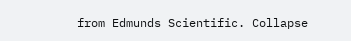from Edmunds Scientific. Collapse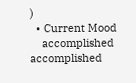)
  • Current Mood
    accomplished accomplished